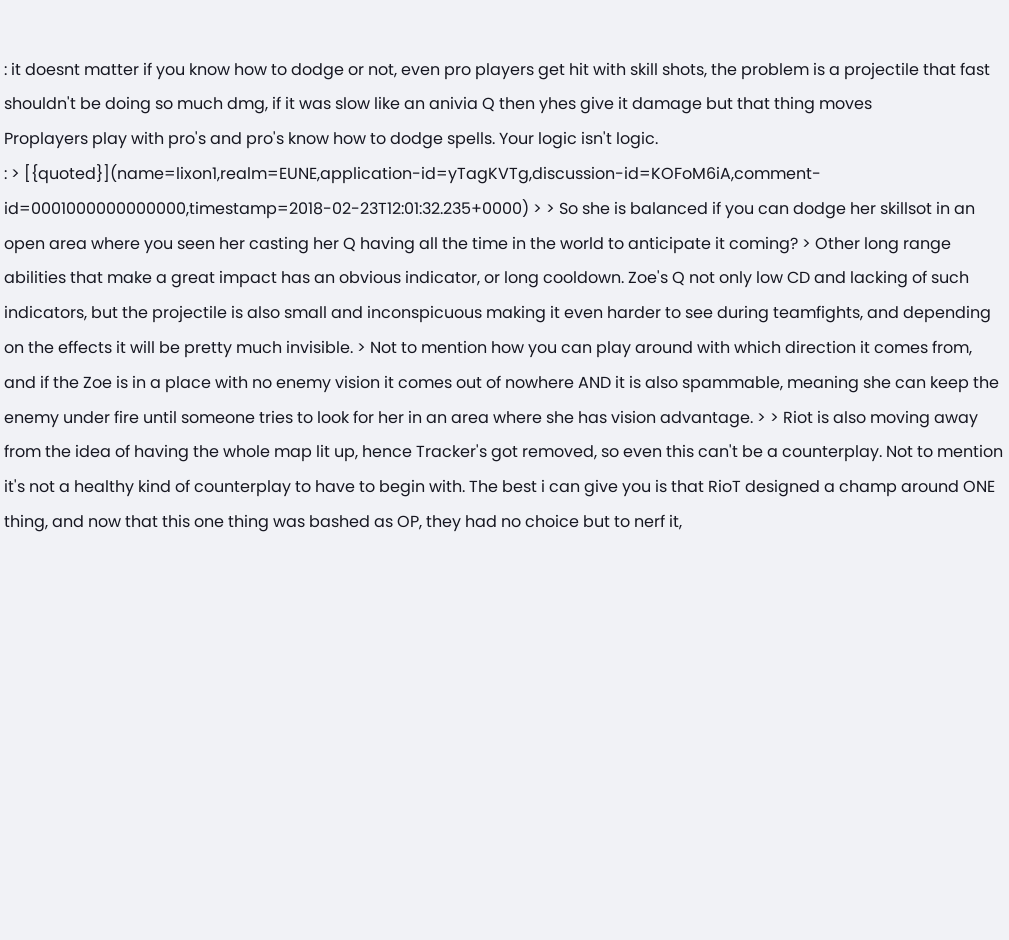: it doesnt matter if you know how to dodge or not, even pro players get hit with skill shots, the problem is a projectile that fast shouldn't be doing so much dmg, if it was slow like an anivia Q then yhes give it damage but that thing moves
Proplayers play with pro's and pro's know how to dodge spells. Your logic isn't logic.
: > [{quoted}](name=lixon1,realm=EUNE,application-id=yTagKVTg,discussion-id=KOFoM6iA,comment-id=0001000000000000,timestamp=2018-02-23T12:01:32.235+0000) > > So she is balanced if you can dodge her skillsot in an open area where you seen her casting her Q having all the time in the world to anticipate it coming? > Other long range abilities that make a great impact has an obvious indicator, or long cooldown. Zoe's Q not only low CD and lacking of such indicators, but the projectile is also small and inconspicuous making it even harder to see during teamfights, and depending on the effects it will be pretty much invisible. > Not to mention how you can play around with which direction it comes from, and if the Zoe is in a place with no enemy vision it comes out of nowhere AND it is also spammable, meaning she can keep the enemy under fire until someone tries to look for her in an area where she has vision advantage. > > Riot is also moving away from the idea of having the whole map lit up, hence Tracker's got removed, so even this can't be a counterplay. Not to mention it's not a healthy kind of counterplay to have to begin with. The best i can give you is that RioT designed a champ around ONE thing, and now that this one thing was bashed as OP, they had no choice but to nerf it,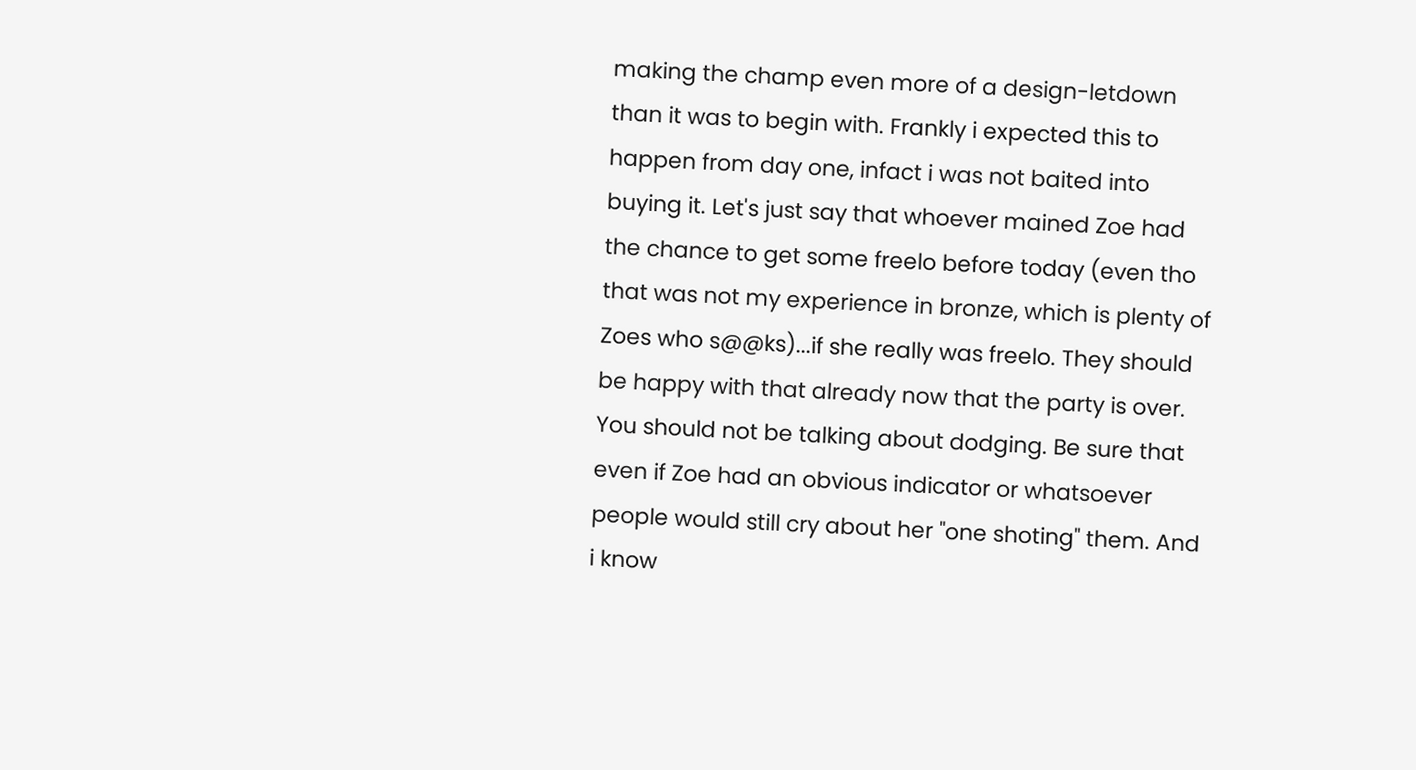making the champ even more of a design-letdown than it was to begin with. Frankly i expected this to happen from day one, infact i was not baited into buying it. Let's just say that whoever mained Zoe had the chance to get some freelo before today (even tho that was not my experience in bronze, which is plenty of Zoes who s@@ks)...if she really was freelo. They should be happy with that already now that the party is over.
You should not be talking about dodging. Be sure that even if Zoe had an obvious indicator or whatsoever people would still cry about her "one shoting" them. And i know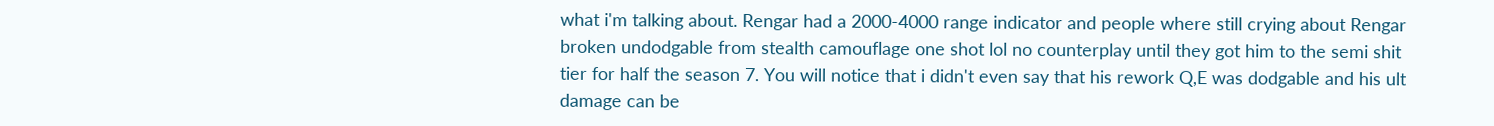what i'm talking about. Rengar had a 2000-4000 range indicator and people where still crying about Rengar broken undodgable from stealth camouflage one shot lol no counterplay until they got him to the semi shit tier for half the season 7. You will notice that i didn't even say that his rework Q,E was dodgable and his ult damage can be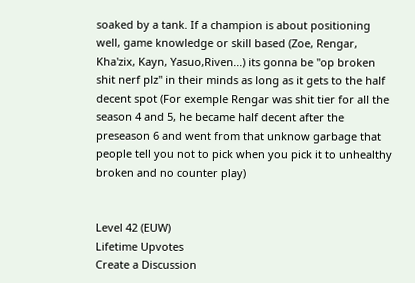soaked by a tank. If a champion is about positioning well, game knowledge or skill based (Zoe, Rengar, Kha'zix, Kayn, Yasuo,Riven...) its gonna be "op broken shit nerf plz" in their minds as long as it gets to the half decent spot (For exemple Rengar was shit tier for all the season 4 and 5, he became half decent after the preseason 6 and went from that unknow garbage that people tell you not to pick when you pick it to unhealthy broken and no counter play)


Level 42 (EUW)
Lifetime Upvotes
Create a Discussion